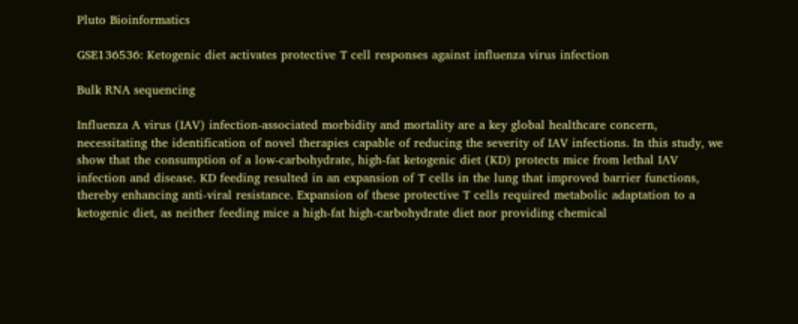Pluto Bioinformatics

GSE136536: Ketogenic diet activates protective T cell responses against influenza virus infection

Bulk RNA sequencing

Influenza A virus (IAV) infection-associated morbidity and mortality are a key global healthcare concern, necessitating the identification of novel therapies capable of reducing the severity of IAV infections. In this study, we show that the consumption of a low-carbohydrate, high-fat ketogenic diet (KD) protects mice from lethal IAV infection and disease. KD feeding resulted in an expansion of T cells in the lung that improved barrier functions, thereby enhancing anti-viral resistance. Expansion of these protective T cells required metabolic adaptation to a ketogenic diet, as neither feeding mice a high-fat high-carbohydrate diet nor providing chemical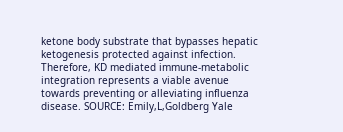ketone body substrate that bypasses hepatic ketogenesis protected against infection. Therefore, KD mediated immune-metabolic integration represents a viable avenue towards preventing or alleviating influenza disease. SOURCE: Emily,L,Goldberg Yale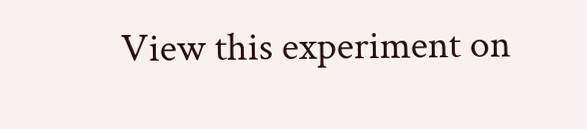View this experiment on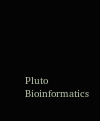Pluto Bioinformatics